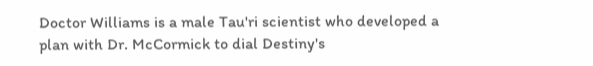Doctor Williams is a male Tau'ri scientist who developed a plan with Dr. McCormick to dial Destiny's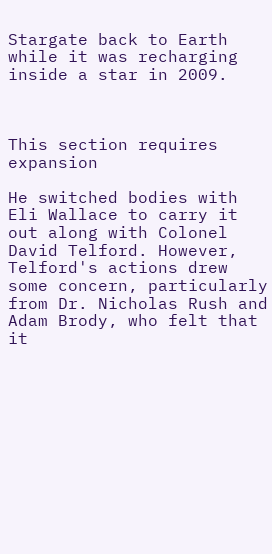Stargate back to Earth while it was recharging inside a star in 2009.



This section requires expansion

He switched bodies with Eli Wallace to carry it out along with Colonel David Telford. However, Telford's actions drew some concern, particularly from Dr. Nicholas Rush and Adam Brody, who felt that it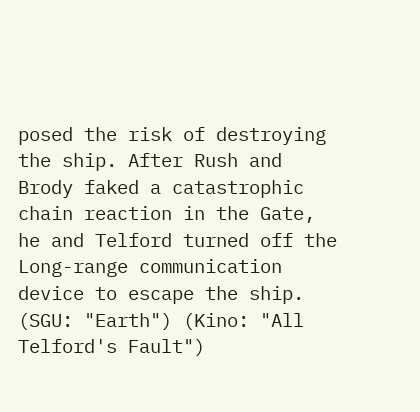posed the risk of destroying the ship. After Rush and Brody faked a catastrophic chain reaction in the Gate, he and Telford turned off the Long-range communication device to escape the ship. (SGU: "Earth") (Kino: "All Telford's Fault")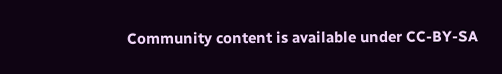Community content is available under CC-BY-SA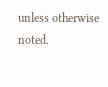unless otherwise noted.